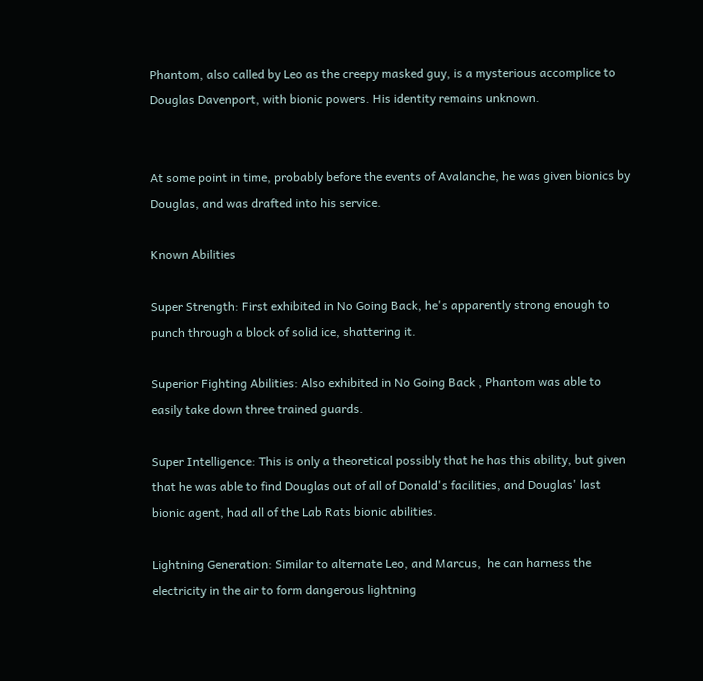Phantom, also called by Leo as the creepy masked guy, is a mysterious accomplice to Douglas Davenport, with bionic powers. His identity remains unknown.


At some point in time, probably before the events of Avalanche, he was given bionics by Douglas, and was drafted into his service.

Known Abilities

Super Strength: First exhibited in No Going Back, he's apparently strong enough to punch through a block of solid ice, shattering it.

Superior Fighting Abilities: Also exhibited in No Going Back , Phantom was able to easily take down three trained guards.

Super Intelligence: This is only a theoretical possibly that he has this ability, but given that he was able to find Douglas out of all of Donald's facilities, and Douglas' last bionic agent, had all of the Lab Rats bionic abilities.

Lightning Generation: Similar to alternate Leo, and Marcus,  he can harness the electricity in the air to form dangerous lightning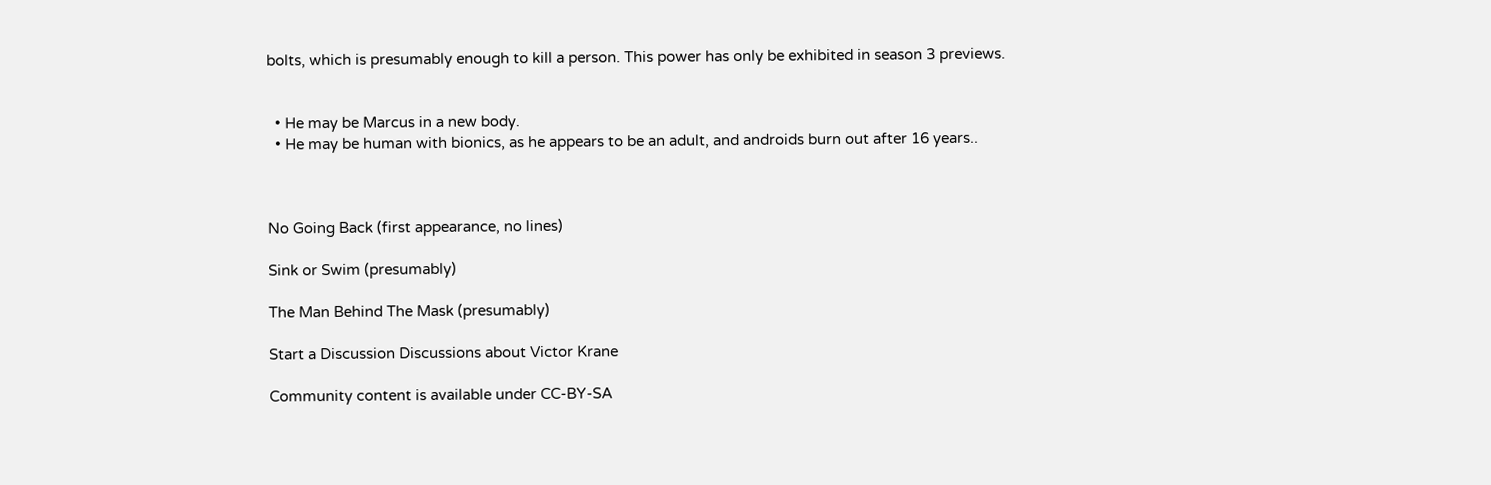bolts, which is presumably enough to kill a person. This power has only be exhibited in season 3 previews.


  • He may be Marcus in a new body.
  • He may be human with bionics, as he appears to be an adult, and androids burn out after 16 years..



No Going Back (first appearance, no lines)

Sink or Swim (presumably)

The Man Behind The Mask (presumably)

Start a Discussion Discussions about Victor Krane

Community content is available under CC-BY-SA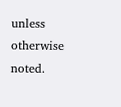unless otherwise noted.